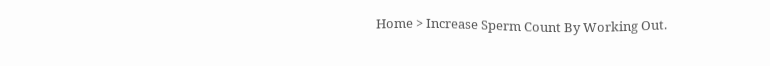Home > Increase Sperm Count By Working Out.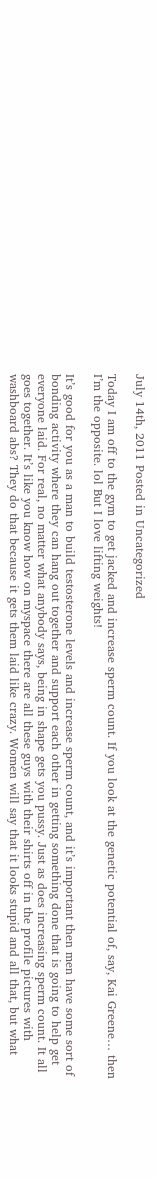July 14th, 2011 Posted in Uncategorized

Today I am off to the gym to get jacked and increase sperm count. If you look at the genetic potential of, say, Kai Greene… then I’m the opposite. lol But I love lifting weights!

It’s good for you as a man to build testosterone levels and increase sperm count, and it’s important then men have some sort of bonding activity where they can hang out together and support each other in getting something done that is going to help get everyone laid. For real, no matter what anybody says, being in shape gets you pussy. Just as does increasing sperm count. It all goes together. It’s like you know how on myspace there are all these guys with their shirts off in the profile pictures with washboard abs? They do that because it gets them laid like crazy. Women will say that it looks stupid and all that, but what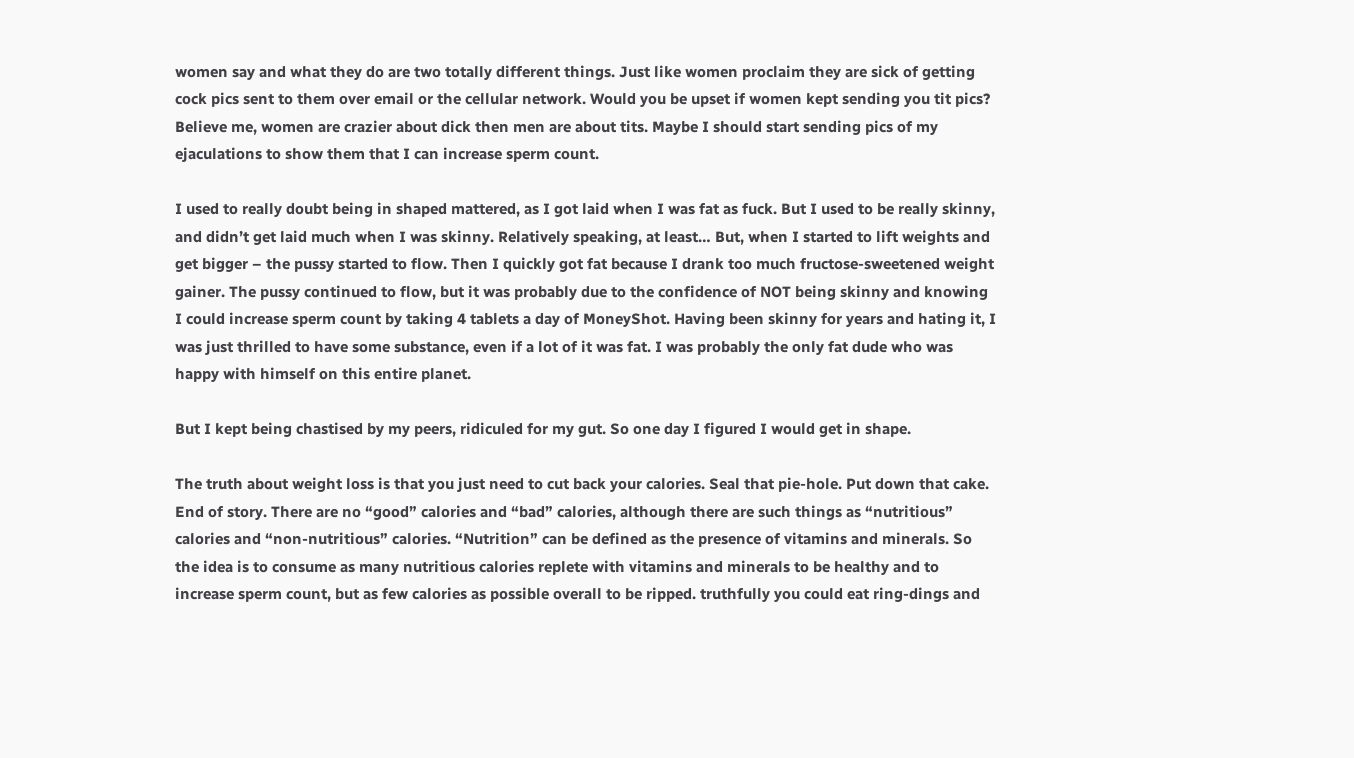women say and what they do are two totally different things. Just like women proclaim they are sick of getting cock pics sent to them over email or the cellular network. Would you be upset if women kept sending you tit pics? Believe me, women are crazier about dick then men are about tits. Maybe I should start sending pics of my ejaculations to show them that I can increase sperm count.

I used to really doubt being in shaped mattered, as I got laid when I was fat as fuck. But I used to be really skinny, and didn’t get laid much when I was skinny. Relatively speaking, at least… But, when I started to lift weights and get bigger – the pussy started to flow. Then I quickly got fat because I drank too much fructose-sweetened weight gainer. The pussy continued to flow, but it was probably due to the confidence of NOT being skinny and knowing I could increase sperm count by taking 4 tablets a day of MoneyShot. Having been skinny for years and hating it, I was just thrilled to have some substance, even if a lot of it was fat. I was probably the only fat dude who was happy with himself on this entire planet.

But I kept being chastised by my peers, ridiculed for my gut. So one day I figured I would get in shape.

The truth about weight loss is that you just need to cut back your calories. Seal that pie-hole. Put down that cake. End of story. There are no “good” calories and “bad” calories, although there are such things as “nutritious” calories and “non-nutritious” calories. “Nutrition” can be defined as the presence of vitamins and minerals. So the idea is to consume as many nutritious calories replete with vitamins and minerals to be healthy and to increase sperm count, but as few calories as possible overall to be ripped. truthfully you could eat ring-dings and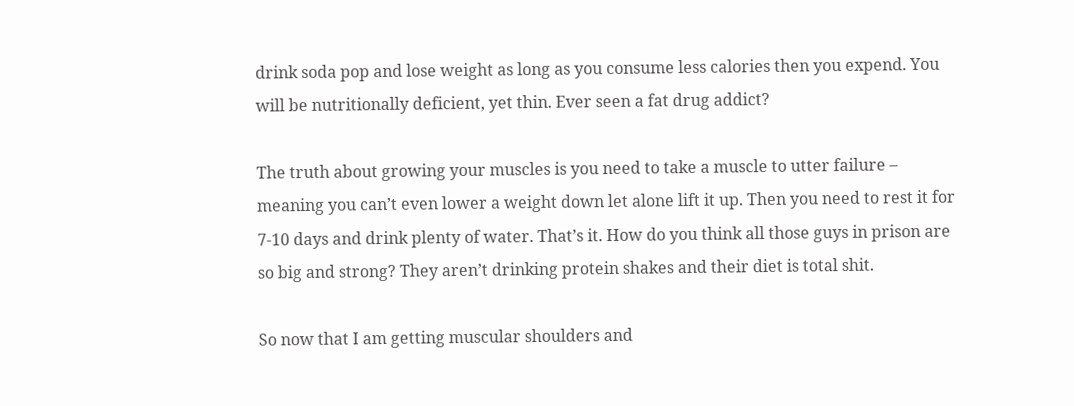drink soda pop and lose weight as long as you consume less calories then you expend. You will be nutritionally deficient, yet thin. Ever seen a fat drug addict?

The truth about growing your muscles is you need to take a muscle to utter failure – meaning you can’t even lower a weight down let alone lift it up. Then you need to rest it for 7-10 days and drink plenty of water. That’s it. How do you think all those guys in prison are so big and strong? They aren’t drinking protein shakes and their diet is total shit.

So now that I am getting muscular shoulders and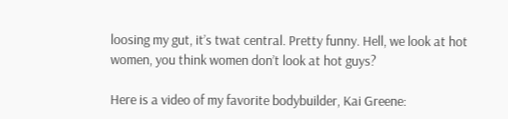loosing my gut, it’s twat central. Pretty funny. Hell, we look at hot women, you think women don’t look at hot guys?

Here is a video of my favorite bodybuilder, Kai Greene: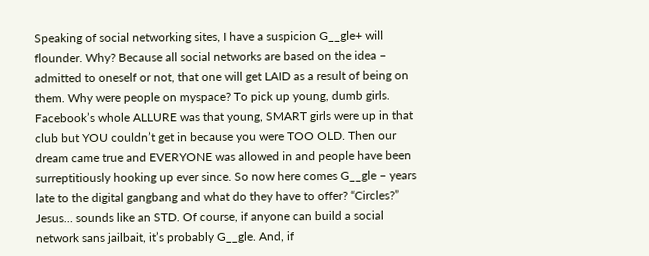Speaking of social networking sites, I have a suspicion G__gle+ will flounder. Why? Because all social networks are based on the idea – admitted to oneself or not, that one will get LAID as a result of being on them. Why were people on myspace? To pick up young, dumb girls. Facebook’s whole ALLURE was that young, SMART girls were up in that club but YOU couldn’t get in because you were TOO OLD. Then our dream came true and EVERYONE was allowed in and people have been surreptitiously hooking up ever since. So now here comes G__gle – years late to the digital gangbang and what do they have to offer? “Circles?” Jesus… sounds like an STD. Of course, if anyone can build a social network sans jailbait, it’s probably G__gle. And, if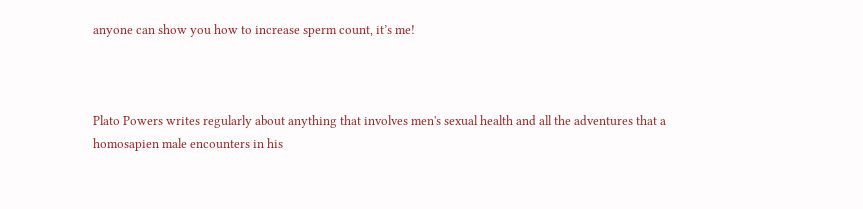anyone can show you how to increase sperm count, it’s me!



Plato Powers writes regularly about anything that involves men's sexual health and all the adventures that a homosapien male encounters in his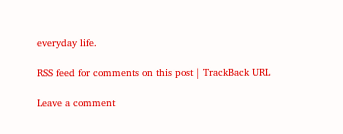everyday life.

RSS feed for comments on this post | TrackBack URL

Leave a comment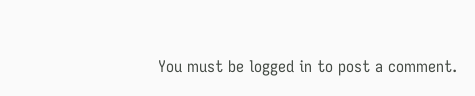You must be logged in to post a comment.